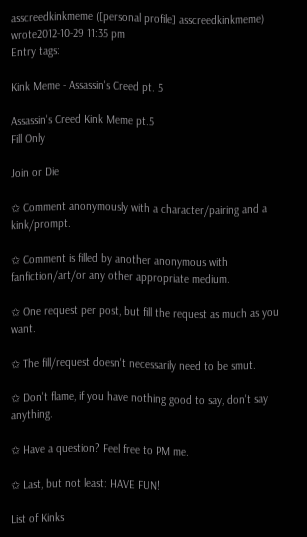asscreedkinkmeme ([personal profile] asscreedkinkmeme) wrote2012-10-29 11:35 pm
Entry tags:

Kink Meme - Assassin's Creed pt. 5

Assassin's Creed Kink Meme pt.5
Fill Only

Join or Die

✩ Comment anonymously with a character/pairing and a kink/prompt.

✩ Comment is filled by another anonymous with fanfiction/art/or any other appropriate medium.

✩ One request per post, but fill the request as much as you want.

✩ The fill/request doesn't necessarily need to be smut.

✩ Don't flame, if you have nothing good to say, don't say anything.

✩ Have a question? Feel free to PM me.

✩ Last, but not least: HAVE FUN!

List of Kinks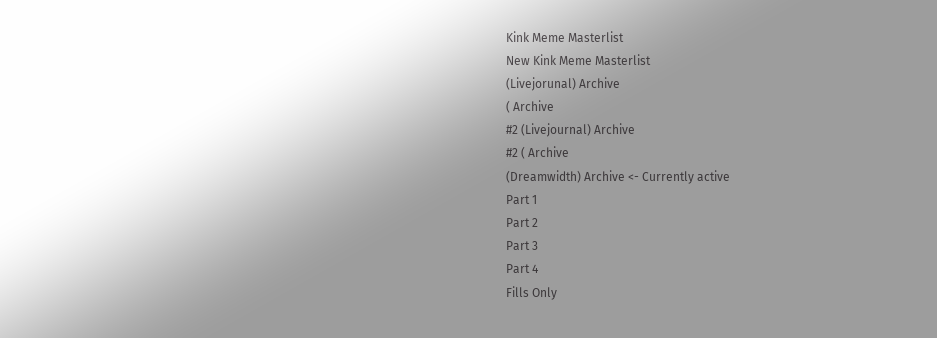Kink Meme Masterlist
New Kink Meme Masterlist
(Livejorunal) Archive
( Archive
#2 (Livejournal) Archive
#2 ( Archive
(Dreamwidth) Archive <- Currently active
Part 1
Part 2
Part 3
Part 4
Fills Only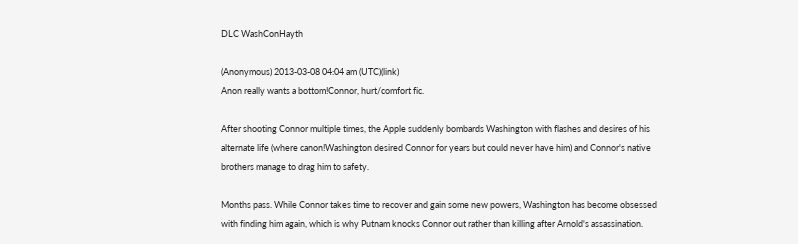DLC WashConHayth

(Anonymous) 2013-03-08 04:04 am (UTC)(link)
Anon really wants a bottom!Connor, hurt/comfort fic.

After shooting Connor multiple times, the Apple suddenly bombards Washington with flashes and desires of his alternate life (where canon!Washington desired Connor for years but could never have him) and Connor's native brothers manage to drag him to safety.

Months pass. While Connor takes time to recover and gain some new powers, Washington has become obsessed with finding him again, which is why Putnam knocks Connor out rather than killing after Arnold's assassination.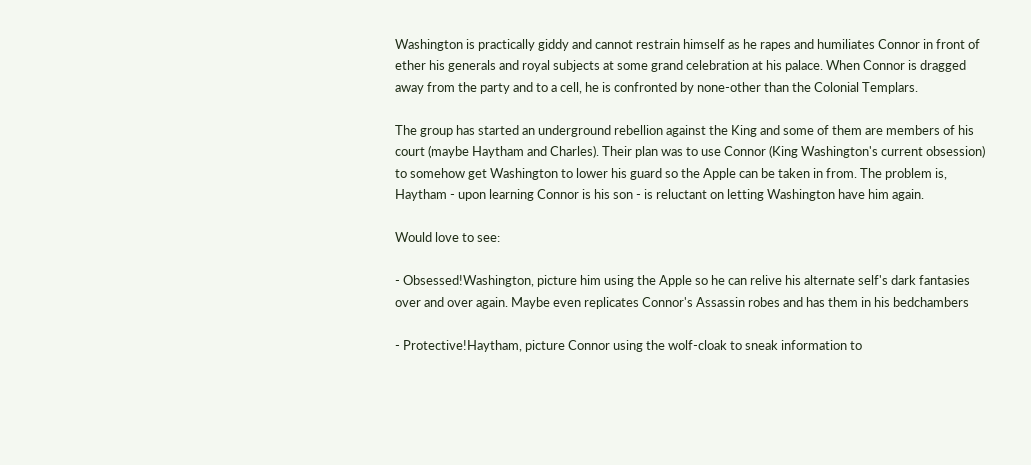Washington is practically giddy and cannot restrain himself as he rapes and humiliates Connor in front of ether his generals and royal subjects at some grand celebration at his palace. When Connor is dragged away from the party and to a cell, he is confronted by none-other than the Colonial Templars.

The group has started an underground rebellion against the King and some of them are members of his court (maybe Haytham and Charles). Their plan was to use Connor (King Washington's current obsession) to somehow get Washington to lower his guard so the Apple can be taken in from. The problem is, Haytham - upon learning Connor is his son - is reluctant on letting Washington have him again.

Would love to see:

- Obsessed!Washington, picture him using the Apple so he can relive his alternate self's dark fantasies over and over again. Maybe even replicates Connor's Assassin robes and has them in his bedchambers

- Protective!Haytham, picture Connor using the wolf-cloak to sneak information to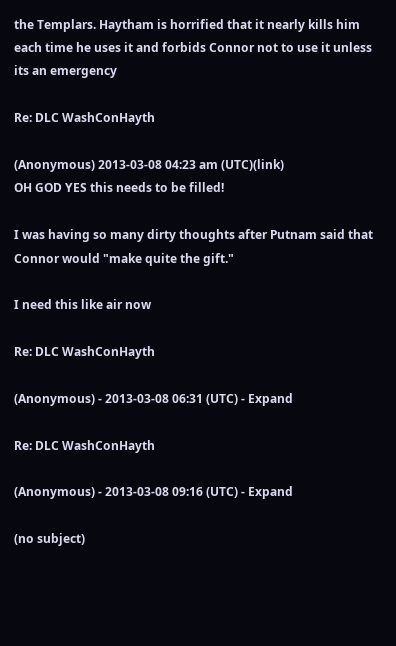the Templars. Haytham is horrified that it nearly kills him each time he uses it and forbids Connor not to use it unless its an emergency

Re: DLC WashConHayth

(Anonymous) 2013-03-08 04:23 am (UTC)(link)
OH GOD YES this needs to be filled!

I was having so many dirty thoughts after Putnam said that Connor would "make quite the gift."

I need this like air now

Re: DLC WashConHayth

(Anonymous) - 2013-03-08 06:31 (UTC) - Expand

Re: DLC WashConHayth

(Anonymous) - 2013-03-08 09:16 (UTC) - Expand

(no subject)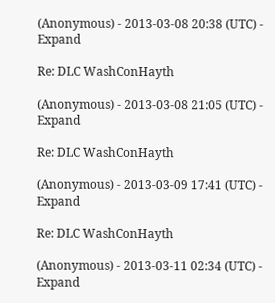(Anonymous) - 2013-03-08 20:38 (UTC) - Expand

Re: DLC WashConHayth

(Anonymous) - 2013-03-08 21:05 (UTC) - Expand

Re: DLC WashConHayth

(Anonymous) - 2013-03-09 17:41 (UTC) - Expand

Re: DLC WashConHayth

(Anonymous) - 2013-03-11 02:34 (UTC) - Expand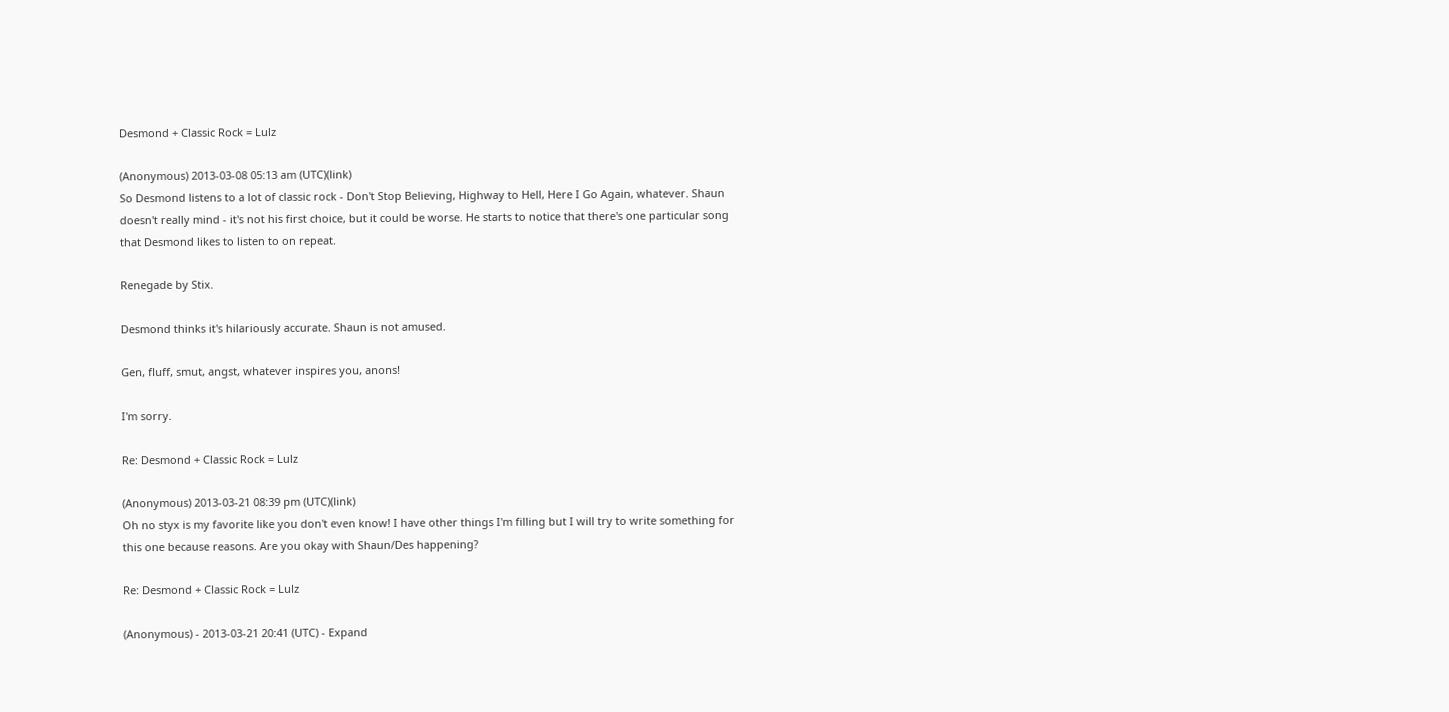Desmond + Classic Rock = Lulz

(Anonymous) 2013-03-08 05:13 am (UTC)(link)
So Desmond listens to a lot of classic rock - Don't Stop Believing, Highway to Hell, Here I Go Again, whatever. Shaun doesn't really mind - it's not his first choice, but it could be worse. He starts to notice that there's one particular song that Desmond likes to listen to on repeat.

Renegade by Stix.

Desmond thinks it's hilariously accurate. Shaun is not amused.

Gen, fluff, smut, angst, whatever inspires you, anons!

I'm sorry.

Re: Desmond + Classic Rock = Lulz

(Anonymous) 2013-03-21 08:39 pm (UTC)(link)
Oh no styx is my favorite like you don't even know! I have other things I'm filling but I will try to write something for this one because reasons. Are you okay with Shaun/Des happening?

Re: Desmond + Classic Rock = Lulz

(Anonymous) - 2013-03-21 20:41 (UTC) - Expand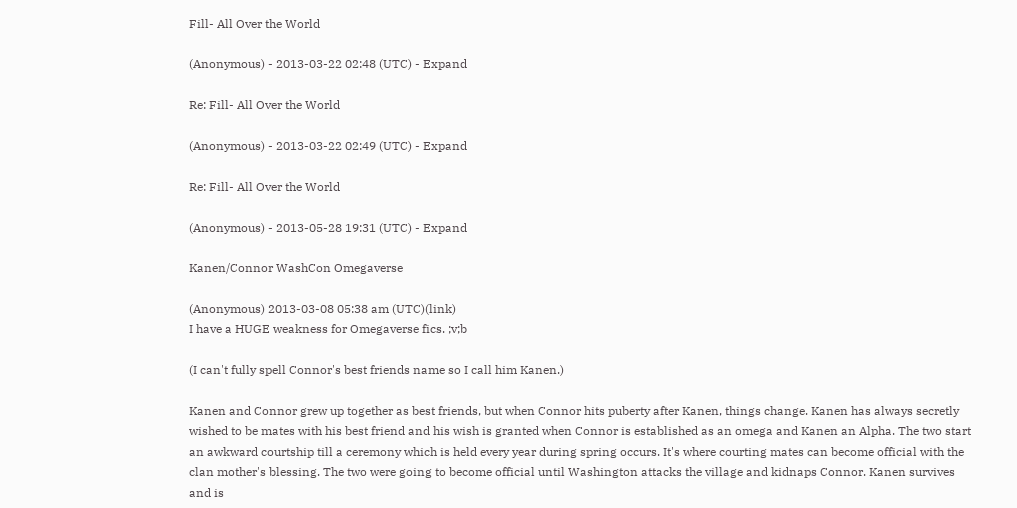Fill- All Over the World

(Anonymous) - 2013-03-22 02:48 (UTC) - Expand

Re: Fill- All Over the World

(Anonymous) - 2013-03-22 02:49 (UTC) - Expand

Re: Fill- All Over the World

(Anonymous) - 2013-05-28 19:31 (UTC) - Expand

Kanen/Connor WashCon Omegaverse

(Anonymous) 2013-03-08 05:38 am (UTC)(link)
I have a HUGE weakness for Omegaverse fics. ;v;b

(I can't fully spell Connor's best friends name so I call him Kanen.)

Kanen and Connor grew up together as best friends, but when Connor hits puberty after Kanen, things change. Kanen has always secretly wished to be mates with his best friend and his wish is granted when Connor is established as an omega and Kanen an Alpha. The two start an awkward courtship till a ceremony which is held every year during spring occurs. It's where courting mates can become official with the clan mother's blessing. The two were going to become official until Washington attacks the village and kidnaps Connor. Kanen survives and is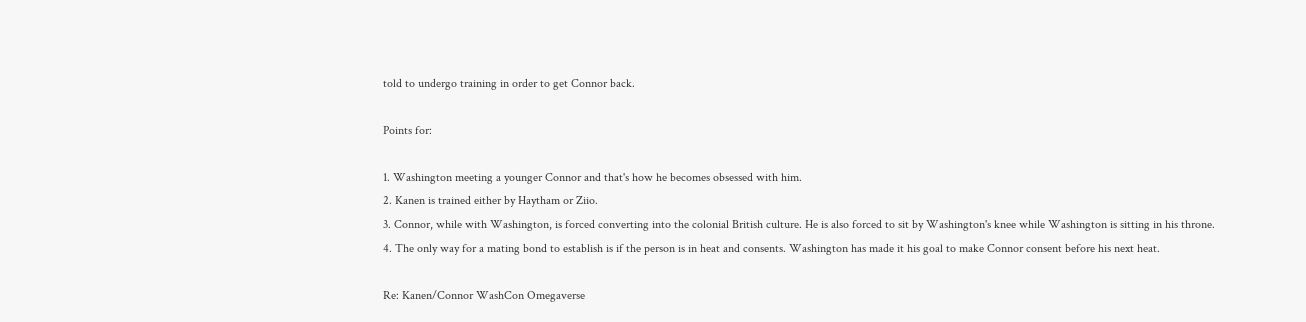told to undergo training in order to get Connor back.

Points for:

1. Washington meeting a younger Connor and that's how he becomes obsessed with him.
2. Kanen is trained either by Haytham or Ziio.
3. Connor, while with Washington, is forced converting into the colonial British culture. He is also forced to sit by Washington's knee while Washington is sitting in his throne.
4. The only way for a mating bond to establish is if the person is in heat and consents. Washington has made it his goal to make Connor consent before his next heat.

Re: Kanen/Connor WashCon Omegaverse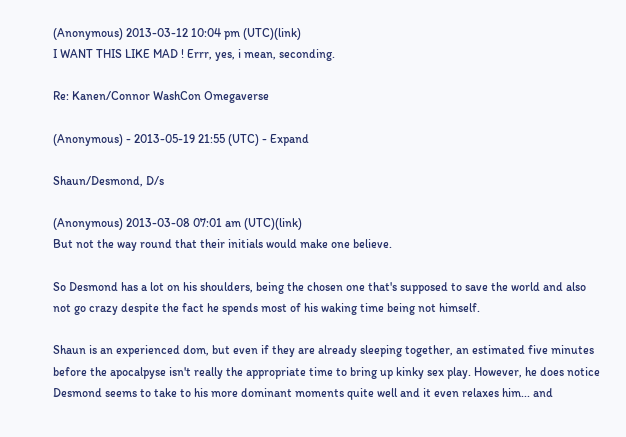(Anonymous) 2013-03-12 10:04 pm (UTC)(link)
I WANT THIS LIKE MAD ! Errr, yes, i mean, seconding.

Re: Kanen/Connor WashCon Omegaverse

(Anonymous) - 2013-05-19 21:55 (UTC) - Expand

Shaun/Desmond, D/s

(Anonymous) 2013-03-08 07:01 am (UTC)(link)
But not the way round that their initials would make one believe.

So Desmond has a lot on his shoulders, being the chosen one that's supposed to save the world and also not go crazy despite the fact he spends most of his waking time being not himself.

Shaun is an experienced dom, but even if they are already sleeping together, an estimated five minutes before the apocalpyse isn't really the appropriate time to bring up kinky sex play. However, he does notice Desmond seems to take to his more dominant moments quite well and it even relaxes him... and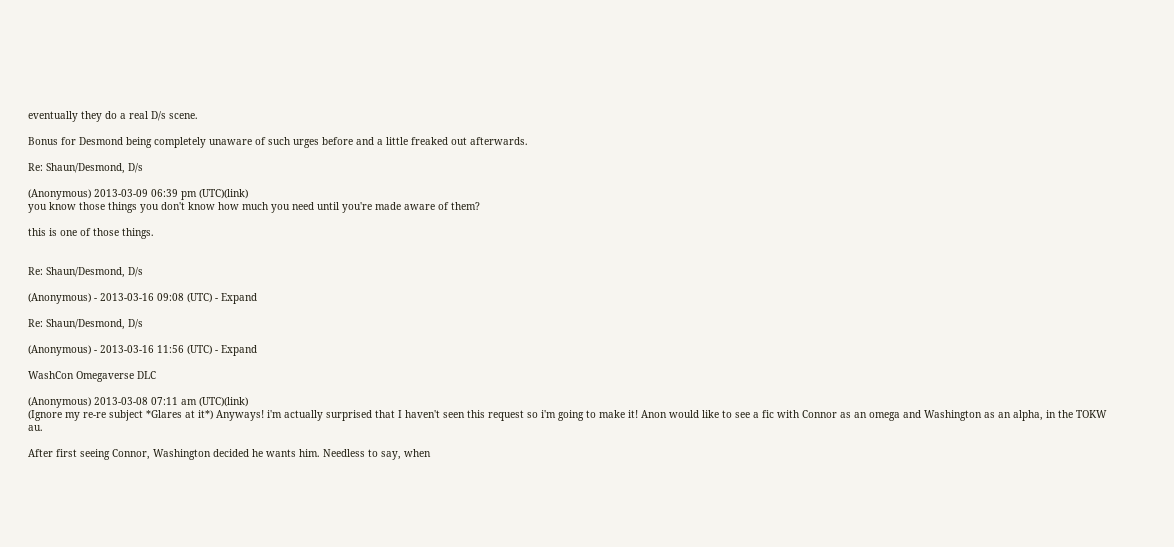eventually they do a real D/s scene.

Bonus for Desmond being completely unaware of such urges before and a little freaked out afterwards.

Re: Shaun/Desmond, D/s

(Anonymous) 2013-03-09 06:39 pm (UTC)(link)
you know those things you don't know how much you need until you're made aware of them?

this is one of those things.


Re: Shaun/Desmond, D/s

(Anonymous) - 2013-03-16 09:08 (UTC) - Expand

Re: Shaun/Desmond, D/s

(Anonymous) - 2013-03-16 11:56 (UTC) - Expand

WashCon Omegaverse DLC

(Anonymous) 2013-03-08 07:11 am (UTC)(link)
(Ignore my re-re subject *Glares at it*) Anyways! i'm actually surprised that I haven't seen this request so i'm going to make it! Anon would like to see a fic with Connor as an omega and Washington as an alpha, in the TOKW au.

After first seeing Connor, Washington decided he wants him. Needless to say, when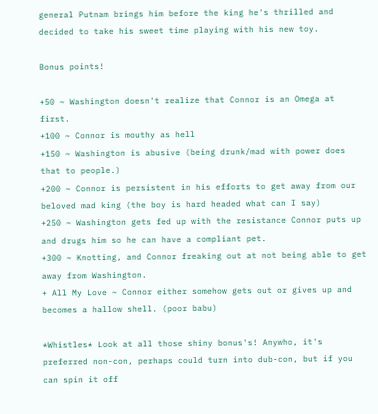general Putnam brings him before the king he's thrilled and decided to take his sweet time playing with his new toy.

Bonus points!

+50 ~ Washington doesn't realize that Connor is an Omega at first.
+100 ~ Connor is mouthy as hell
+150 ~ Washington is abusive (being drunk/mad with power does that to people.)
+200 ~ Connor is persistent in his efforts to get away from our beloved mad king (the boy is hard headed what can I say)
+250 ~ Washington gets fed up with the resistance Connor puts up and drugs him so he can have a compliant pet.
+300 ~ Knotting, and Connor freaking out at not being able to get away from Washington.
+ All My Love ~ Connor either somehow gets out or gives up and becomes a hallow shell. (poor babu)

*Whistles* Look at all those shiny bonus's! Anywho, it's preferred non-con, perhaps could turn into dub-con, but if you can spin it off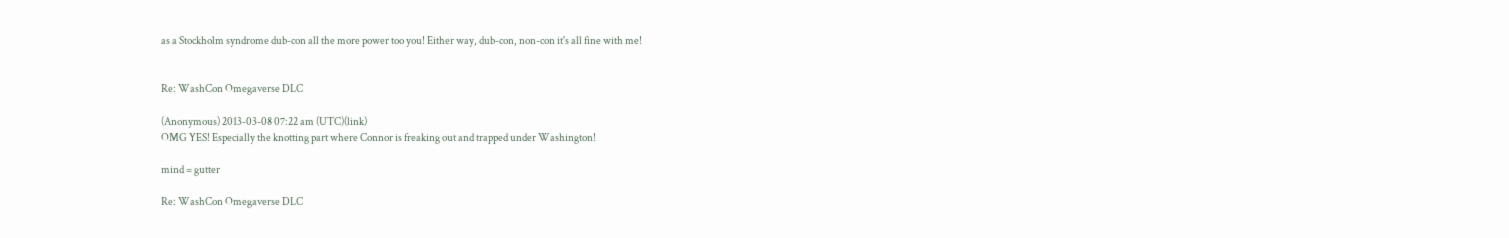as a Stockholm syndrome dub-con all the more power too you! Either way, dub-con, non-con it's all fine with me!


Re: WashCon Omegaverse DLC

(Anonymous) 2013-03-08 07:22 am (UTC)(link)
OMG YES! Especially the knotting part where Connor is freaking out and trapped under Washington!

mind = gutter

Re: WashCon Omegaverse DLC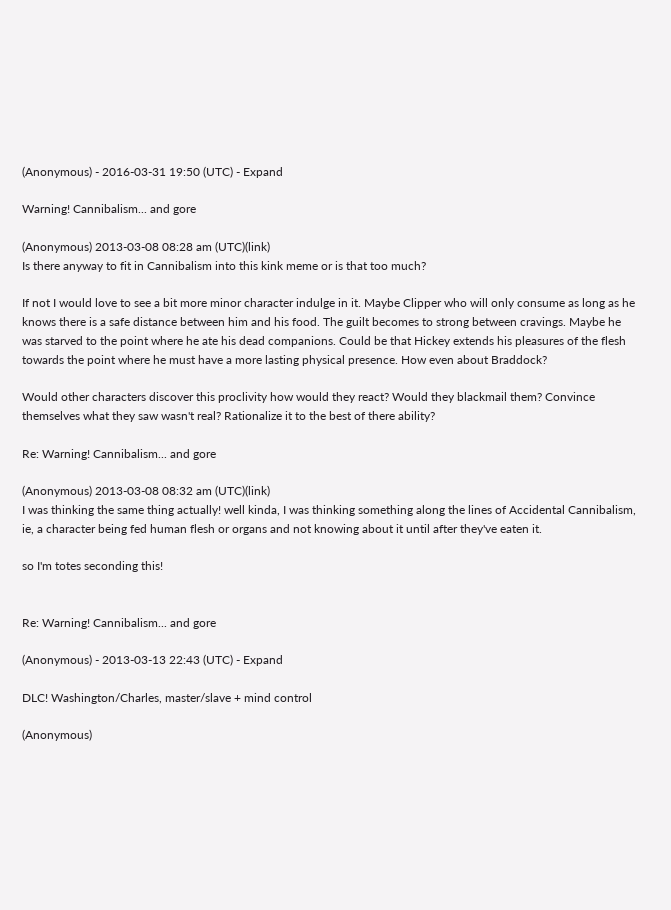(Anonymous) - 2016-03-31 19:50 (UTC) - Expand

Warning! Cannibalism... and gore

(Anonymous) 2013-03-08 08:28 am (UTC)(link)
Is there anyway to fit in Cannibalism into this kink meme or is that too much?

If not I would love to see a bit more minor character indulge in it. Maybe Clipper who will only consume as long as he knows there is a safe distance between him and his food. The guilt becomes to strong between cravings. Maybe he was starved to the point where he ate his dead companions. Could be that Hickey extends his pleasures of the flesh towards the point where he must have a more lasting physical presence. How even about Braddock?

Would other characters discover this proclivity how would they react? Would they blackmail them? Convince themselves what they saw wasn't real? Rationalize it to the best of there ability?

Re: Warning! Cannibalism... and gore

(Anonymous) 2013-03-08 08:32 am (UTC)(link)
I was thinking the same thing actually! well kinda, I was thinking something along the lines of Accidental Cannibalism, ie, a character being fed human flesh or organs and not knowing about it until after they've eaten it.

so I'm totes seconding this!


Re: Warning! Cannibalism... and gore

(Anonymous) - 2013-03-13 22:43 (UTC) - Expand

DLC! Washington/Charles, master/slave + mind control

(Anonymous)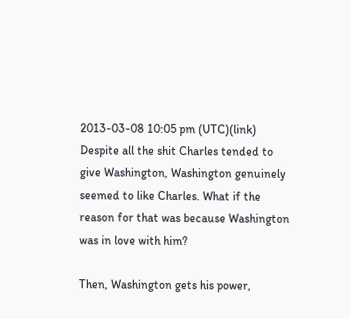2013-03-08 10:05 pm (UTC)(link)
Despite all the shit Charles tended to give Washington, Washington genuinely seemed to like Charles. What if the reason for that was because Washington was in love with him?

Then, Washington gets his power,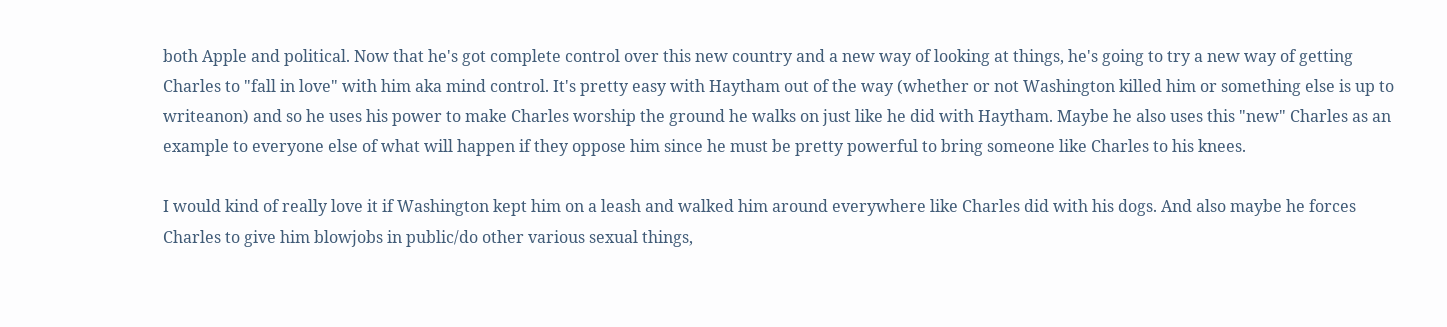both Apple and political. Now that he's got complete control over this new country and a new way of looking at things, he's going to try a new way of getting Charles to "fall in love" with him aka mind control. It's pretty easy with Haytham out of the way (whether or not Washington killed him or something else is up to writeanon) and so he uses his power to make Charles worship the ground he walks on just like he did with Haytham. Maybe he also uses this "new" Charles as an example to everyone else of what will happen if they oppose him since he must be pretty powerful to bring someone like Charles to his knees.

I would kind of really love it if Washington kept him on a leash and walked him around everywhere like Charles did with his dogs. And also maybe he forces Charles to give him blowjobs in public/do other various sexual things,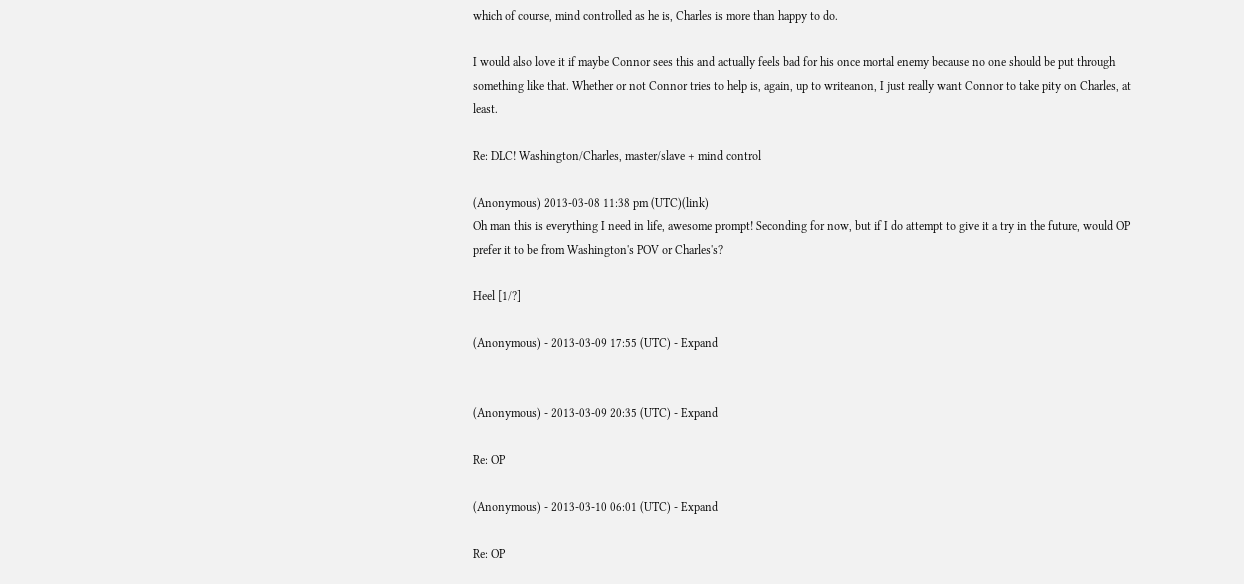which of course, mind controlled as he is, Charles is more than happy to do.

I would also love it if maybe Connor sees this and actually feels bad for his once mortal enemy because no one should be put through something like that. Whether or not Connor tries to help is, again, up to writeanon, I just really want Connor to take pity on Charles, at least.

Re: DLC! Washington/Charles, master/slave + mind control

(Anonymous) 2013-03-08 11:38 pm (UTC)(link)
Oh man this is everything I need in life, awesome prompt! Seconding for now, but if I do attempt to give it a try in the future, would OP prefer it to be from Washington's POV or Charles's?

Heel [1/?]

(Anonymous) - 2013-03-09 17:55 (UTC) - Expand


(Anonymous) - 2013-03-09 20:35 (UTC) - Expand

Re: OP

(Anonymous) - 2013-03-10 06:01 (UTC) - Expand

Re: OP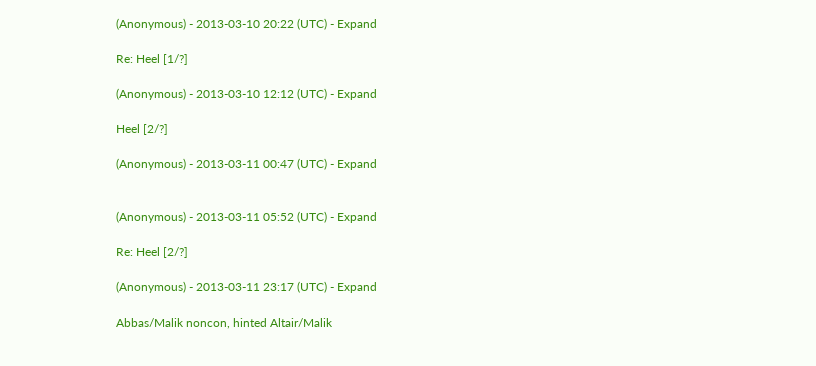(Anonymous) - 2013-03-10 20:22 (UTC) - Expand

Re: Heel [1/?]

(Anonymous) - 2013-03-10 12:12 (UTC) - Expand

Heel [2/?]

(Anonymous) - 2013-03-11 00:47 (UTC) - Expand


(Anonymous) - 2013-03-11 05:52 (UTC) - Expand

Re: Heel [2/?]

(Anonymous) - 2013-03-11 23:17 (UTC) - Expand

Abbas/Malik noncon, hinted Altair/Malik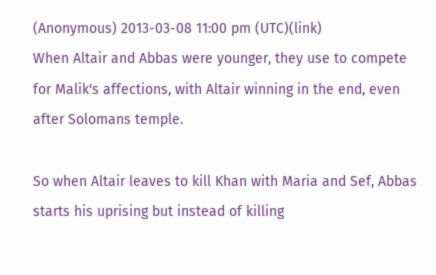(Anonymous) 2013-03-08 11:00 pm (UTC)(link)
When Altair and Abbas were younger, they use to compete for Malik's affections, with Altair winning in the end, even after Solomans temple.

So when Altair leaves to kill Khan with Maria and Sef, Abbas starts his uprising but instead of killing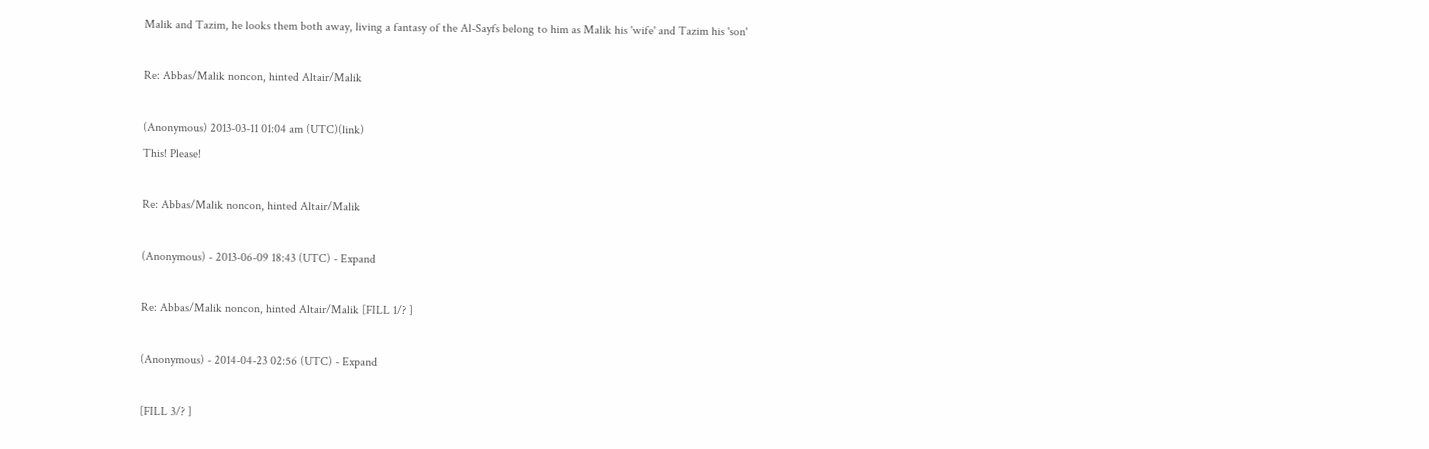Malik and Tazim, he looks them both away, living a fantasy of the Al-Sayfs belong to him as Malik his 'wife' and Tazim his 'son'

Re: Abbas/Malik noncon, hinted Altair/Malik

(Anonymous) 2013-03-11 01:04 am (UTC)(link)
This! Please!

Re: Abbas/Malik noncon, hinted Altair/Malik

(Anonymous) - 2013-06-09 18:43 (UTC) - Expand

Re: Abbas/Malik noncon, hinted Altair/Malik [FILL 1/? ]

(Anonymous) - 2014-04-23 02:56 (UTC) - Expand

[FILL 3/? ]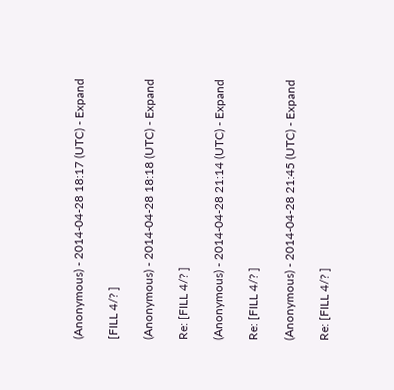(Anonymous) - 2014-04-28 18:17 (UTC) - Expand

[FILL 4/? ]

(Anonymous) - 2014-04-28 18:18 (UTC) - Expand

Re: [FILL 4/? ]

(Anonymous) - 2014-04-28 21:14 (UTC) - Expand

Re: [FILL 4/? ]

(Anonymous) - 2014-04-28 21:45 (UTC) - Expand

Re: [FILL 4/? ]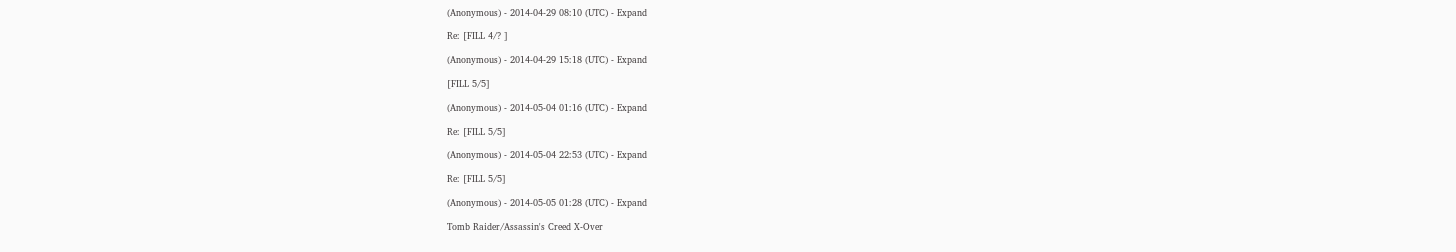(Anonymous) - 2014-04-29 08:10 (UTC) - Expand

Re: [FILL 4/? ]

(Anonymous) - 2014-04-29 15:18 (UTC) - Expand

[FILL 5/5]

(Anonymous) - 2014-05-04 01:16 (UTC) - Expand

Re: [FILL 5/5]

(Anonymous) - 2014-05-04 22:53 (UTC) - Expand

Re: [FILL 5/5]

(Anonymous) - 2014-05-05 01:28 (UTC) - Expand

Tomb Raider/Assassin's Creed X-Over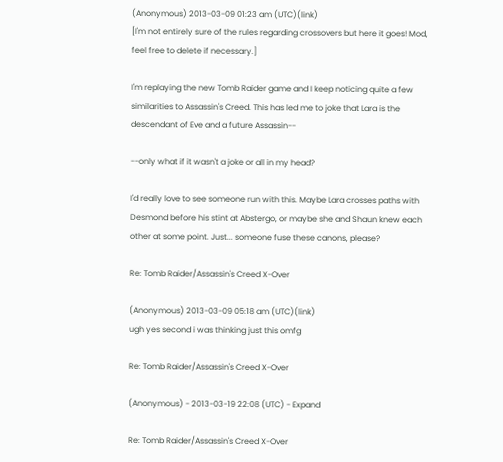(Anonymous) 2013-03-09 01:23 am (UTC)(link)
[I'm not entirely sure of the rules regarding crossovers but here it goes! Mod, feel free to delete if necessary.]

I'm replaying the new Tomb Raider game and I keep noticing quite a few similarities to Assassin's Creed. This has led me to joke that Lara is the descendant of Eve and a future Assassin--

--only what if it wasn't a joke or all in my head?

I'd really love to see someone run with this. Maybe Lara crosses paths with Desmond before his stint at Abstergo, or maybe she and Shaun knew each other at some point. Just... someone fuse these canons, please?

Re: Tomb Raider/Assassin's Creed X-Over

(Anonymous) 2013-03-09 05:18 am (UTC)(link)
ugh yes second i was thinking just this omfg

Re: Tomb Raider/Assassin's Creed X-Over

(Anonymous) - 2013-03-19 22:08 (UTC) - Expand

Re: Tomb Raider/Assassin's Creed X-Over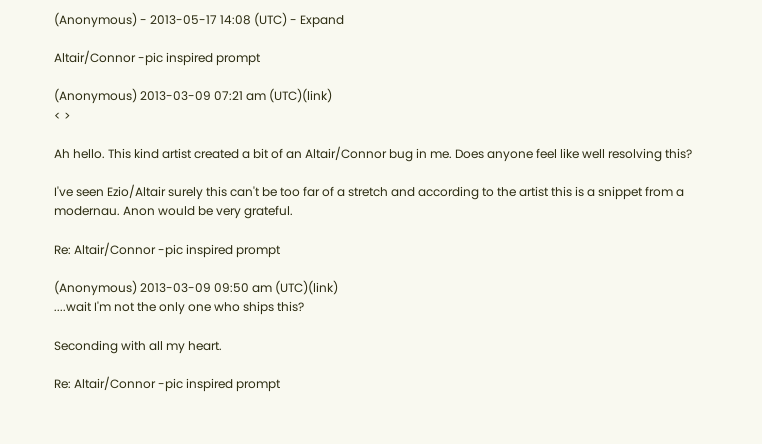(Anonymous) - 2013-05-17 14:08 (UTC) - Expand

Altair/Connor -pic inspired prompt

(Anonymous) 2013-03-09 07:21 am (UTC)(link)
< >

Ah hello. This kind artist created a bit of an Altair/Connor bug in me. Does anyone feel like well resolving this?

I've seen Ezio/Altair surely this can't be too far of a stretch and according to the artist this is a snippet from a modernau. Anon would be very grateful.

Re: Altair/Connor -pic inspired prompt

(Anonymous) 2013-03-09 09:50 am (UTC)(link)
....wait I'm not the only one who ships this?

Seconding with all my heart.

Re: Altair/Connor -pic inspired prompt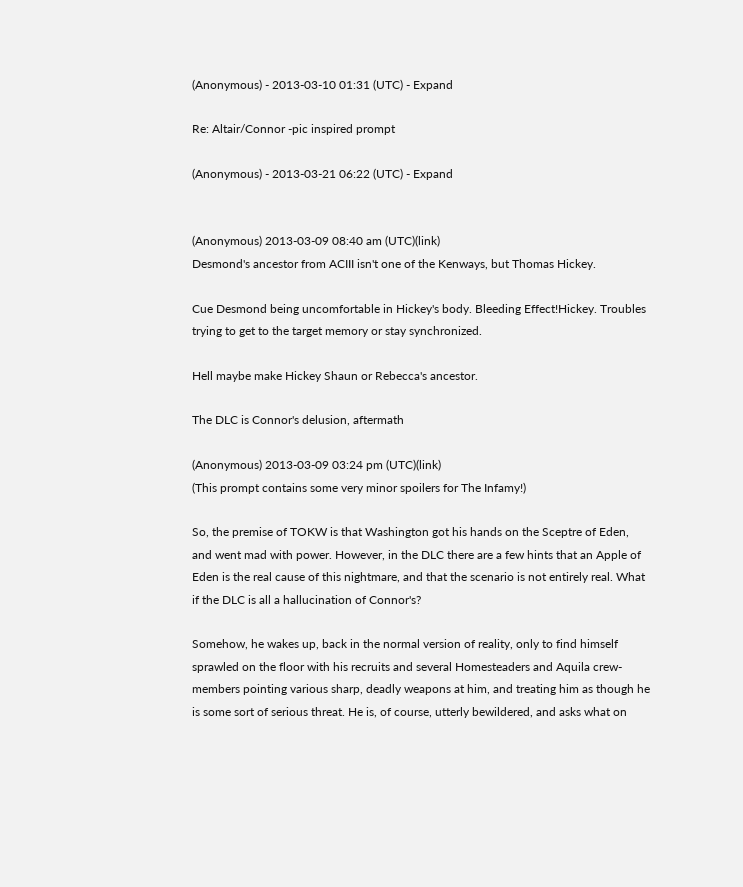(Anonymous) - 2013-03-10 01:31 (UTC) - Expand

Re: Altair/Connor -pic inspired prompt

(Anonymous) - 2013-03-21 06:22 (UTC) - Expand


(Anonymous) 2013-03-09 08:40 am (UTC)(link)
Desmond's ancestor from ACIII isn't one of the Kenways, but Thomas Hickey.

Cue Desmond being uncomfortable in Hickey's body. Bleeding Effect!Hickey. Troubles trying to get to the target memory or stay synchronized.

Hell maybe make Hickey Shaun or Rebecca's ancestor.

The DLC is Connor's delusion, aftermath

(Anonymous) 2013-03-09 03:24 pm (UTC)(link)
(This prompt contains some very minor spoilers for The Infamy!)

So, the premise of TOKW is that Washington got his hands on the Sceptre of Eden, and went mad with power. However, in the DLC there are a few hints that an Apple of Eden is the real cause of this nightmare, and that the scenario is not entirely real. What if the DLC is all a hallucination of Connor's?

Somehow, he wakes up, back in the normal version of reality, only to find himself sprawled on the floor with his recruits and several Homesteaders and Aquila crew-members pointing various sharp, deadly weapons at him, and treating him as though he is some sort of serious threat. He is, of course, utterly bewildered, and asks what on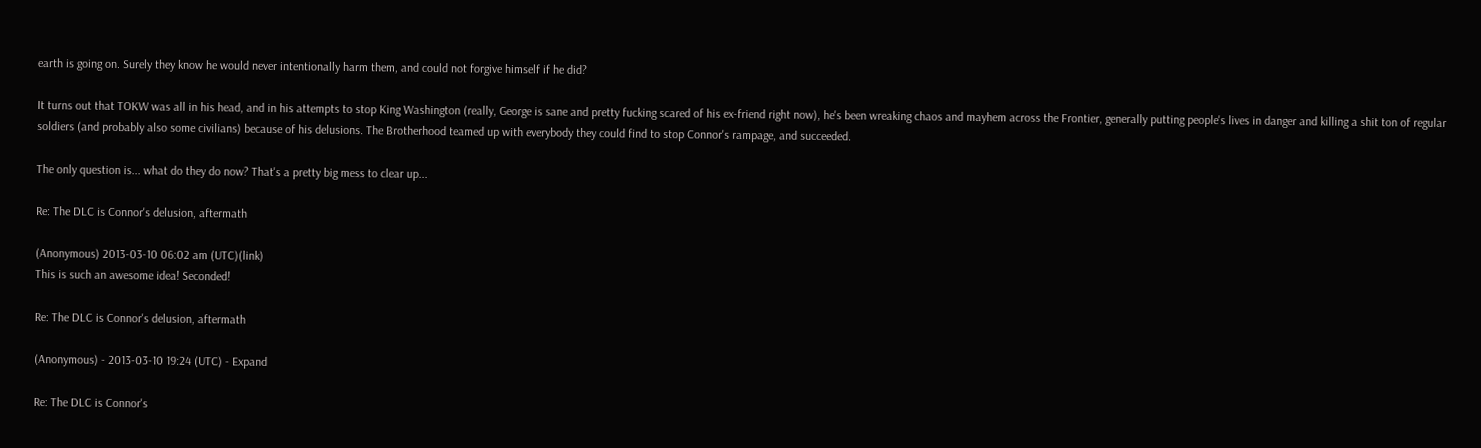earth is going on. Surely they know he would never intentionally harm them, and could not forgive himself if he did?

It turns out that TOKW was all in his head, and in his attempts to stop King Washington (really, George is sane and pretty fucking scared of his ex-friend right now), he's been wreaking chaos and mayhem across the Frontier, generally putting people's lives in danger and killing a shit ton of regular soldiers (and probably also some civilians) because of his delusions. The Brotherhood teamed up with everybody they could find to stop Connor's rampage, and succeeded.

The only question is... what do they do now? That's a pretty big mess to clear up...

Re: The DLC is Connor's delusion, aftermath

(Anonymous) 2013-03-10 06:02 am (UTC)(link)
This is such an awesome idea! Seconded!

Re: The DLC is Connor's delusion, aftermath

(Anonymous) - 2013-03-10 19:24 (UTC) - Expand

Re: The DLC is Connor's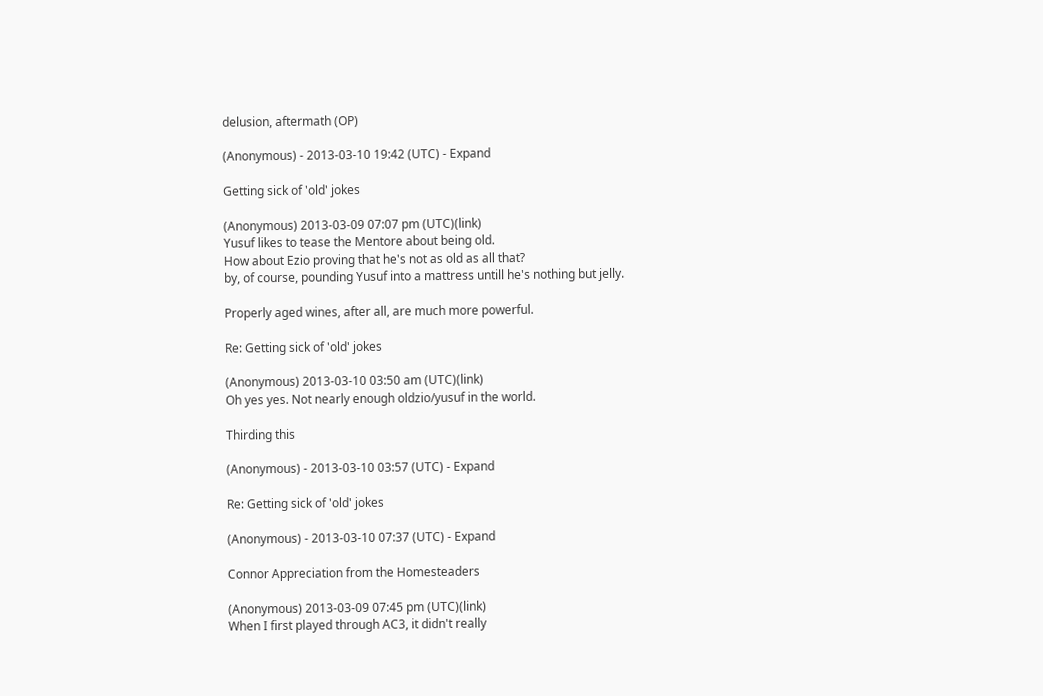delusion, aftermath (OP)

(Anonymous) - 2013-03-10 19:42 (UTC) - Expand

Getting sick of 'old' jokes

(Anonymous) 2013-03-09 07:07 pm (UTC)(link)
Yusuf likes to tease the Mentore about being old.
How about Ezio proving that he's not as old as all that?
by, of course, pounding Yusuf into a mattress untill he's nothing but jelly.

Properly aged wines, after all, are much more powerful.

Re: Getting sick of 'old' jokes

(Anonymous) 2013-03-10 03:50 am (UTC)(link)
Oh yes yes. Not nearly enough oldzio/yusuf in the world.

Thirding this

(Anonymous) - 2013-03-10 03:57 (UTC) - Expand

Re: Getting sick of 'old' jokes

(Anonymous) - 2013-03-10 07:37 (UTC) - Expand

Connor Appreciation from the Homesteaders

(Anonymous) 2013-03-09 07:45 pm (UTC)(link)
When I first played through AC3, it didn't really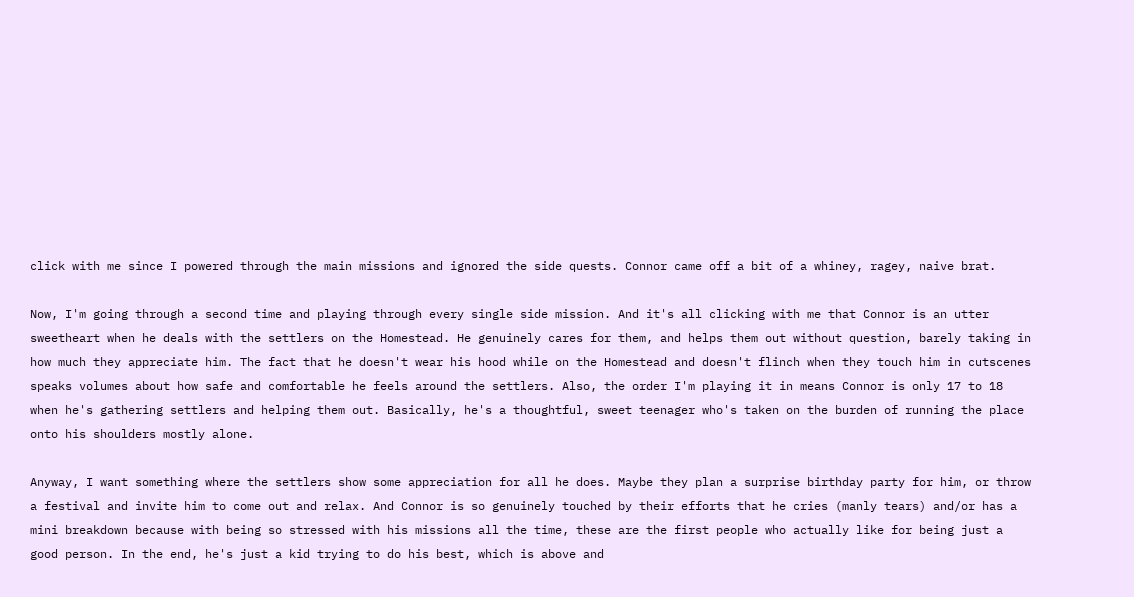click with me since I powered through the main missions and ignored the side quests. Connor came off a bit of a whiney, ragey, naive brat.

Now, I'm going through a second time and playing through every single side mission. And it's all clicking with me that Connor is an utter sweetheart when he deals with the settlers on the Homestead. He genuinely cares for them, and helps them out without question, barely taking in how much they appreciate him. The fact that he doesn't wear his hood while on the Homestead and doesn't flinch when they touch him in cutscenes speaks volumes about how safe and comfortable he feels around the settlers. Also, the order I'm playing it in means Connor is only 17 to 18 when he's gathering settlers and helping them out. Basically, he's a thoughtful, sweet teenager who's taken on the burden of running the place onto his shoulders mostly alone.

Anyway, I want something where the settlers show some appreciation for all he does. Maybe they plan a surprise birthday party for him, or throw a festival and invite him to come out and relax. And Connor is so genuinely touched by their efforts that he cries (manly tears) and/or has a mini breakdown because with being so stressed with his missions all the time, these are the first people who actually like for being just a good person. In the end, he's just a kid trying to do his best, which is above and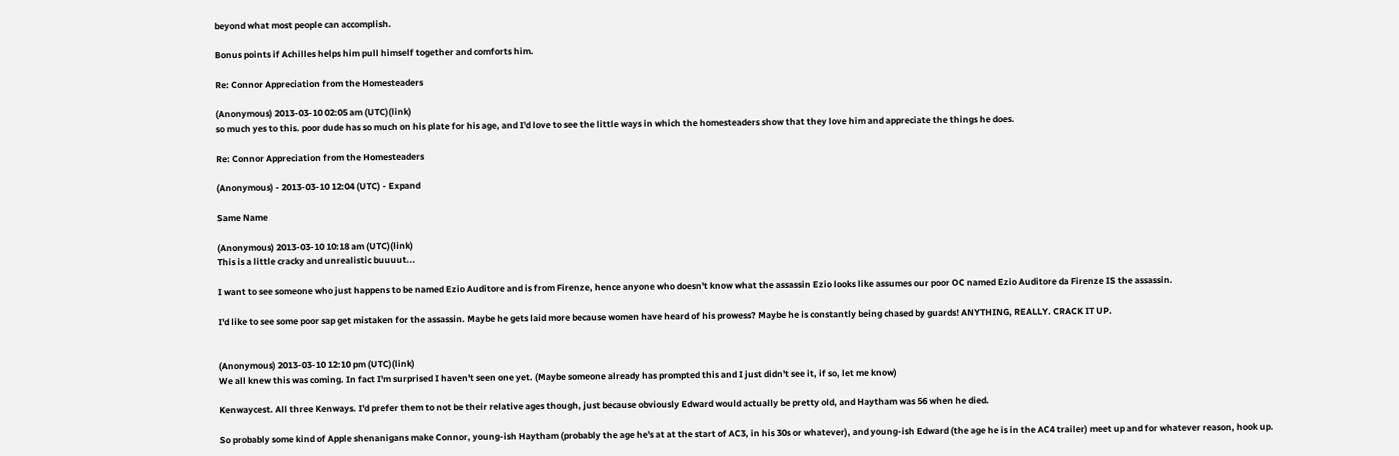beyond what most people can accomplish.

Bonus points if Achilles helps him pull himself together and comforts him.

Re: Connor Appreciation from the Homesteaders

(Anonymous) 2013-03-10 02:05 am (UTC)(link)
so much yes to this. poor dude has so much on his plate for his age, and I'd love to see the little ways in which the homesteaders show that they love him and appreciate the things he does.

Re: Connor Appreciation from the Homesteaders

(Anonymous) - 2013-03-10 12:04 (UTC) - Expand

Same Name

(Anonymous) 2013-03-10 10:18 am (UTC)(link)
This is a little cracky and unrealistic buuuut...

I want to see someone who just happens to be named Ezio Auditore and is from Firenze, hence anyone who doesn't know what the assassin Ezio looks like assumes our poor OC named Ezio Auditore da Firenze IS the assassin.

I'd like to see some poor sap get mistaken for the assassin. Maybe he gets laid more because women have heard of his prowess? Maybe he is constantly being chased by guards! ANYTHING, REALLY. CRACK IT UP.


(Anonymous) 2013-03-10 12:10 pm (UTC)(link)
We all knew this was coming. In fact I'm surprised I haven't seen one yet. (Maybe someone already has prompted this and I just didn't see it, if so, let me know)

Kenwaycest. All three Kenways. I'd prefer them to not be their relative ages though, just because obviously Edward would actually be pretty old, and Haytham was 56 when he died.

So probably some kind of Apple shenanigans make Connor, young-ish Haytham (probably the age he's at at the start of AC3, in his 30s or whatever), and young-ish Edward (the age he is in the AC4 trailer) meet up and for whatever reason, hook up.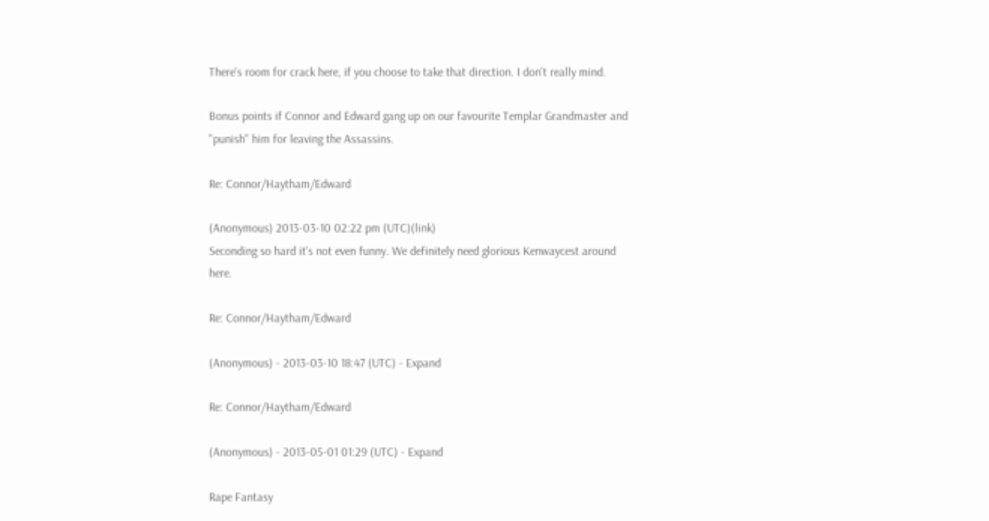There's room for crack here, if you choose to take that direction. I don't really mind.

Bonus points if Connor and Edward gang up on our favourite Templar Grandmaster and "punish" him for leaving the Assassins.

Re: Connor/Haytham/Edward

(Anonymous) 2013-03-10 02:22 pm (UTC)(link)
Seconding so hard it's not even funny. We definitely need glorious Kenwaycest around here.

Re: Connor/Haytham/Edward

(Anonymous) - 2013-03-10 18:47 (UTC) - Expand

Re: Connor/Haytham/Edward

(Anonymous) - 2013-05-01 01:29 (UTC) - Expand

Rape Fantasy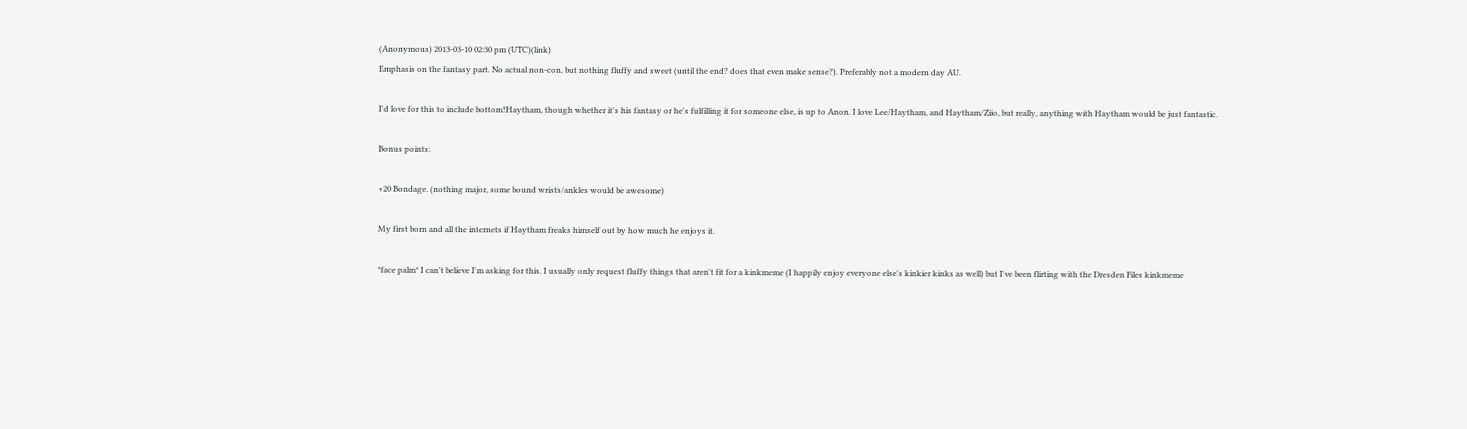(Anonymous) 2013-03-10 02:30 pm (UTC)(link)
Emphasis on the fantasy part. No actual non-con, but nothing fluffy and sweet (until the end? does that even make sense?). Preferably not a modern day AU.

I'd love for this to include bottom!Haytham, though whether it's his fantasy or he's fulfilling it for someone else, is up to Anon. I love Lee/Haytham, and Haytham/Ziio, but really, anything with Haytham would be just fantastic.

Bonus points:

+20 Bondage. (nothing major, some bound wrists/ankles would be awesome)

My first born and all the internets if Haytham freaks himself out by how much he enjoys it.

*face palm* I can't believe I'm asking for this. I usually only request fluffy things that aren't fit for a kinkmeme (I happily enjoy everyone else's kinkier kinks as well) but I've been flirting with the Dresden Files kinkmeme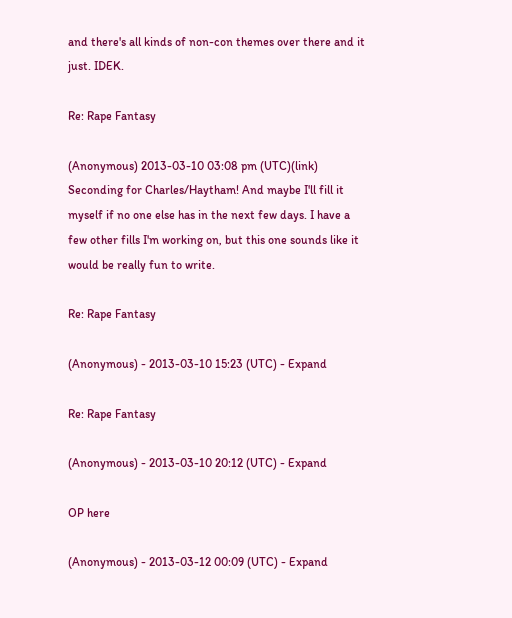and there's all kinds of non-con themes over there and it just. IDEK.

Re: Rape Fantasy

(Anonymous) 2013-03-10 03:08 pm (UTC)(link)
Seconding for Charles/Haytham! And maybe I'll fill it myself if no one else has in the next few days. I have a few other fills I'm working on, but this one sounds like it would be really fun to write.

Re: Rape Fantasy

(Anonymous) - 2013-03-10 15:23 (UTC) - Expand

Re: Rape Fantasy

(Anonymous) - 2013-03-10 20:12 (UTC) - Expand

OP here

(Anonymous) - 2013-03-12 00:09 (UTC) - Expand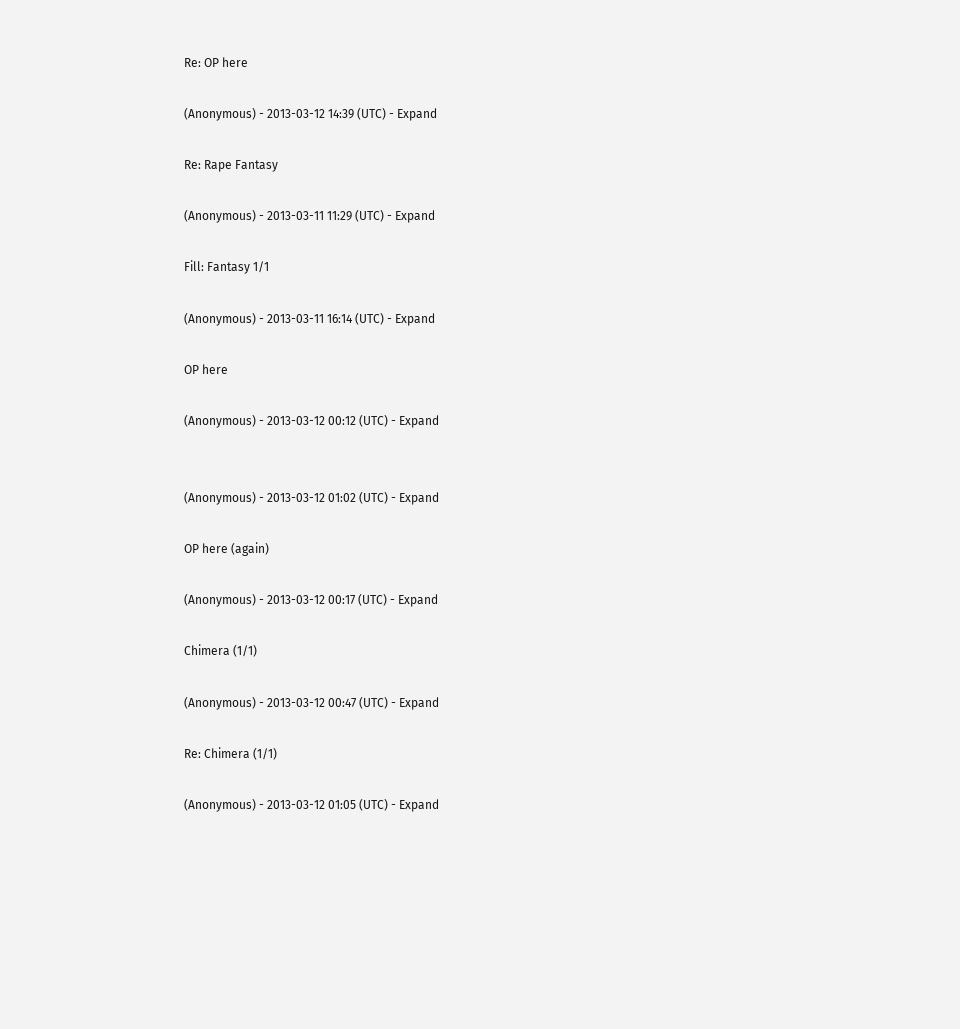Re: OP here

(Anonymous) - 2013-03-12 14:39 (UTC) - Expand

Re: Rape Fantasy

(Anonymous) - 2013-03-11 11:29 (UTC) - Expand

Fill: Fantasy 1/1

(Anonymous) - 2013-03-11 16:14 (UTC) - Expand

OP here

(Anonymous) - 2013-03-12 00:12 (UTC) - Expand


(Anonymous) - 2013-03-12 01:02 (UTC) - Expand

OP here (again)

(Anonymous) - 2013-03-12 00:17 (UTC) - Expand

Chimera (1/1)

(Anonymous) - 2013-03-12 00:47 (UTC) - Expand

Re: Chimera (1/1)

(Anonymous) - 2013-03-12 01:05 (UTC) - Expand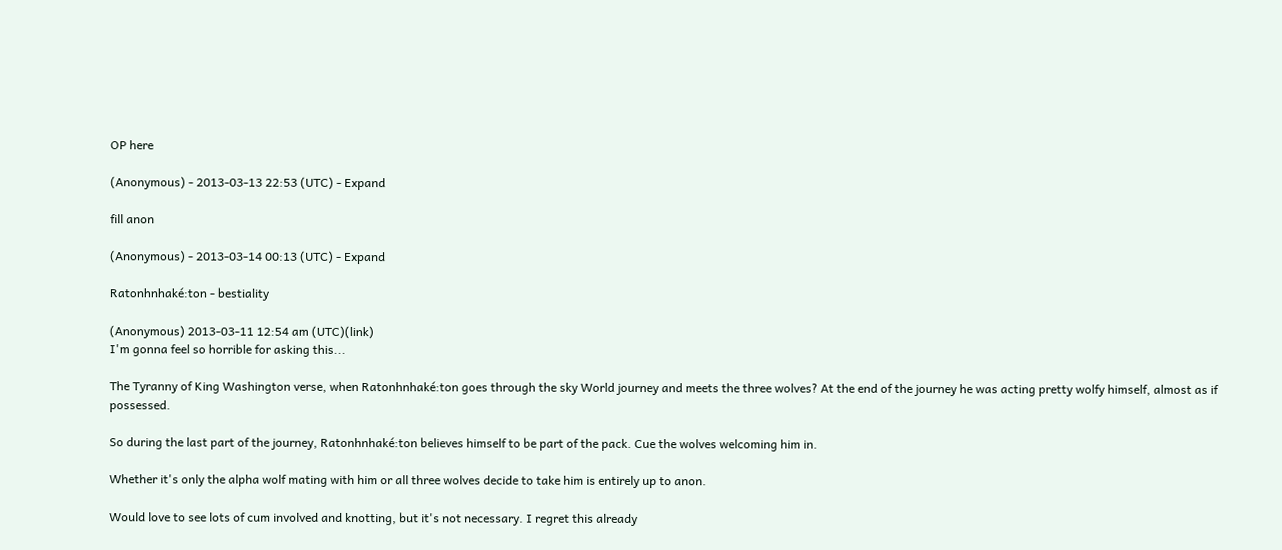OP here

(Anonymous) - 2013-03-13 22:53 (UTC) - Expand

fill anon

(Anonymous) - 2013-03-14 00:13 (UTC) - Expand

Ratonhnhaké:ton - bestiality

(Anonymous) 2013-03-11 12:54 am (UTC)(link)
I'm gonna feel so horrible for asking this...

The Tyranny of King Washington verse, when Ratonhnhaké:ton goes through the sky World journey and meets the three wolves? At the end of the journey he was acting pretty wolfy himself, almost as if possessed.

So during the last part of the journey, Ratonhnhaké:ton believes himself to be part of the pack. Cue the wolves welcoming him in.

Whether it's only the alpha wolf mating with him or all three wolves decide to take him is entirely up to anon.

Would love to see lots of cum involved and knotting, but it's not necessary. I regret this already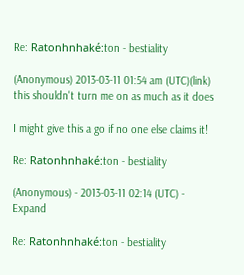Re: Ratonhnhaké:ton - bestiality

(Anonymous) 2013-03-11 01:54 am (UTC)(link)
this shouldn't turn me on as much as it does

I might give this a go if no one else claims it!

Re: Ratonhnhaké:ton - bestiality

(Anonymous) - 2013-03-11 02:14 (UTC) - Expand

Re: Ratonhnhaké:ton - bestiality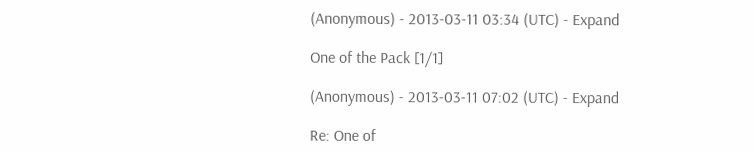(Anonymous) - 2013-03-11 03:34 (UTC) - Expand

One of the Pack [1/1]

(Anonymous) - 2013-03-11 07:02 (UTC) - Expand

Re: One of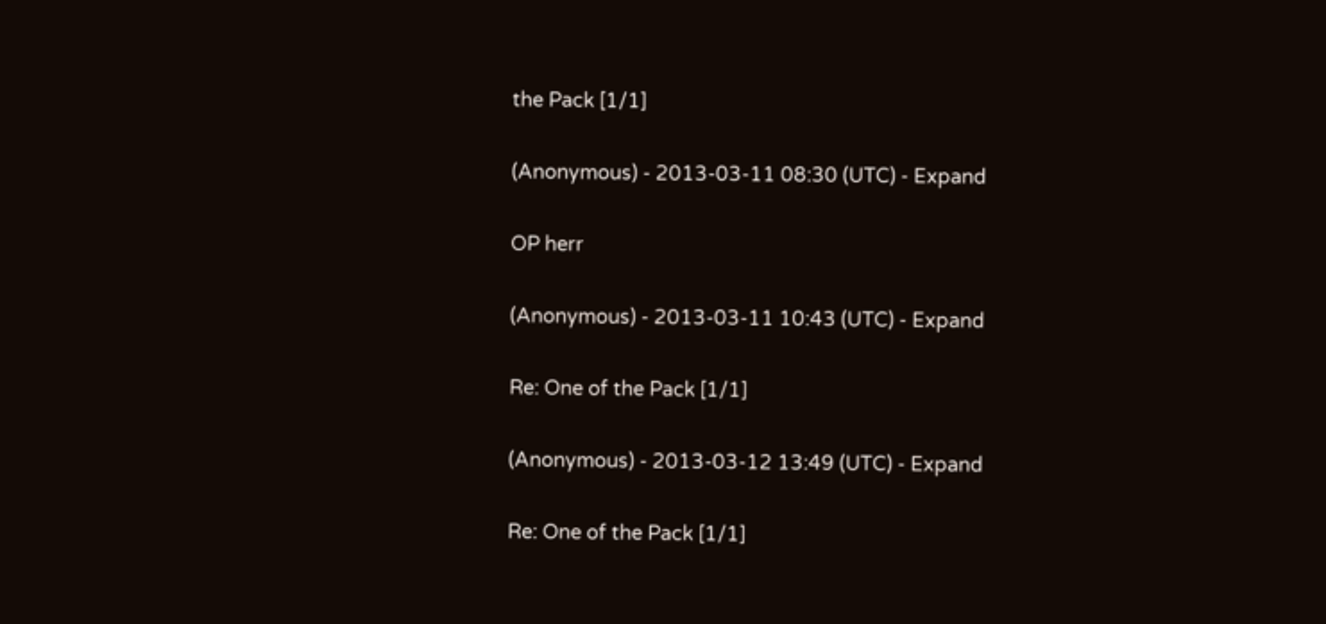the Pack [1/1]

(Anonymous) - 2013-03-11 08:30 (UTC) - Expand

OP herr

(Anonymous) - 2013-03-11 10:43 (UTC) - Expand

Re: One of the Pack [1/1]

(Anonymous) - 2013-03-12 13:49 (UTC) - Expand

Re: One of the Pack [1/1]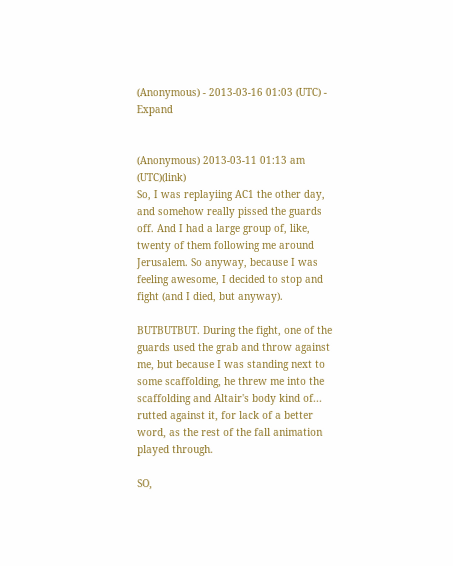(Anonymous) - 2013-03-16 01:03 (UTC) - Expand


(Anonymous) 2013-03-11 01:13 am (UTC)(link)
So, I was replayiing AC1 the other day, and somehow really pissed the guards off. And I had a large group of, like, twenty of them following me around Jerusalem. So anyway, because I was feeling awesome, I decided to stop and fight (and I died, but anyway).

BUTBUTBUT. During the fight, one of the guards used the grab and throw against me, but because I was standing next to some scaffolding, he threw me into the scaffolding and Altair's body kind of... rutted against it, for lack of a better word, as the rest of the fall animation played through.

SO,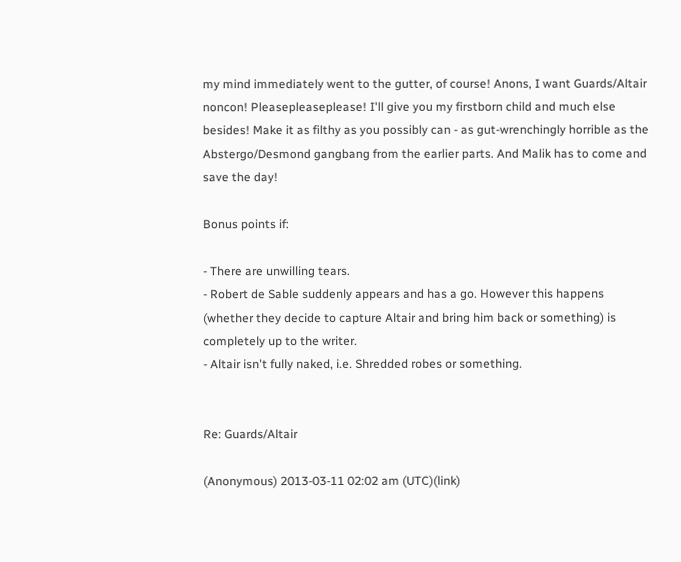my mind immediately went to the gutter, of course! Anons, I want Guards/Altair noncon! Pleasepleaseplease! I'll give you my firstborn child and much else besides! Make it as filthy as you possibly can - as gut-wrenchingly horrible as the Abstergo/Desmond gangbang from the earlier parts. And Malik has to come and save the day!

Bonus points if:

- There are unwilling tears.
- Robert de Sable suddenly appears and has a go. However this happens (whether they decide to capture Altair and bring him back or something) is completely up to the writer.
- Altair isn't fully naked, i.e. Shredded robes or something.


Re: Guards/Altair

(Anonymous) 2013-03-11 02:02 am (UTC)(link)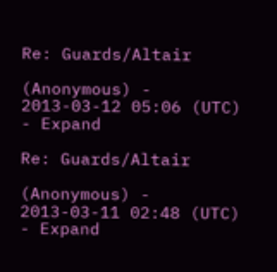Re: Guards/Altair

(Anonymous) - 2013-03-12 05:06 (UTC) - Expand

Re: Guards/Altair

(Anonymous) - 2013-03-11 02:48 (UTC) - Expand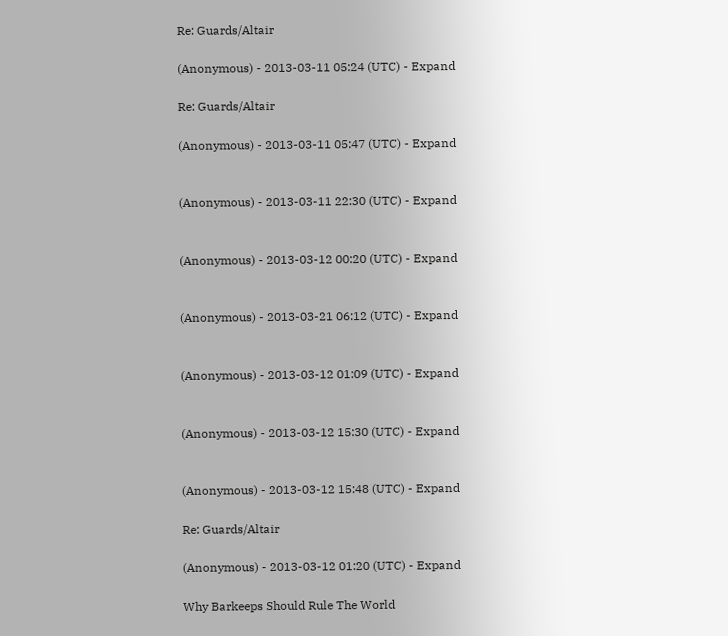Re: Guards/Altair

(Anonymous) - 2013-03-11 05:24 (UTC) - Expand

Re: Guards/Altair

(Anonymous) - 2013-03-11 05:47 (UTC) - Expand


(Anonymous) - 2013-03-11 22:30 (UTC) - Expand


(Anonymous) - 2013-03-12 00:20 (UTC) - Expand


(Anonymous) - 2013-03-21 06:12 (UTC) - Expand


(Anonymous) - 2013-03-12 01:09 (UTC) - Expand


(Anonymous) - 2013-03-12 15:30 (UTC) - Expand


(Anonymous) - 2013-03-12 15:48 (UTC) - Expand

Re: Guards/Altair

(Anonymous) - 2013-03-12 01:20 (UTC) - Expand

Why Barkeeps Should Rule The World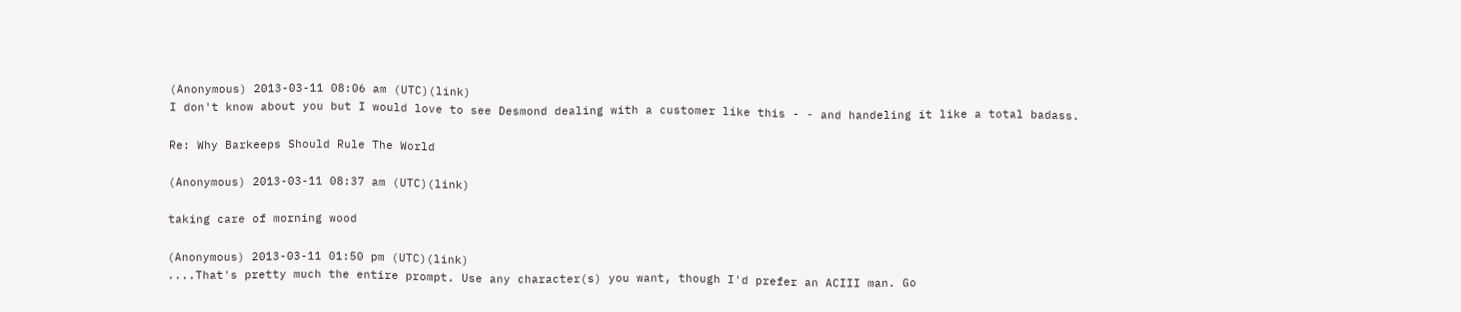(Anonymous) 2013-03-11 08:06 am (UTC)(link)
I don't know about you but I would love to see Desmond dealing with a customer like this - - and handeling it like a total badass.

Re: Why Barkeeps Should Rule The World

(Anonymous) 2013-03-11 08:37 am (UTC)(link)

taking care of morning wood

(Anonymous) 2013-03-11 01:50 pm (UTC)(link)
....That's pretty much the entire prompt. Use any character(s) you want, though I'd prefer an ACIII man. Go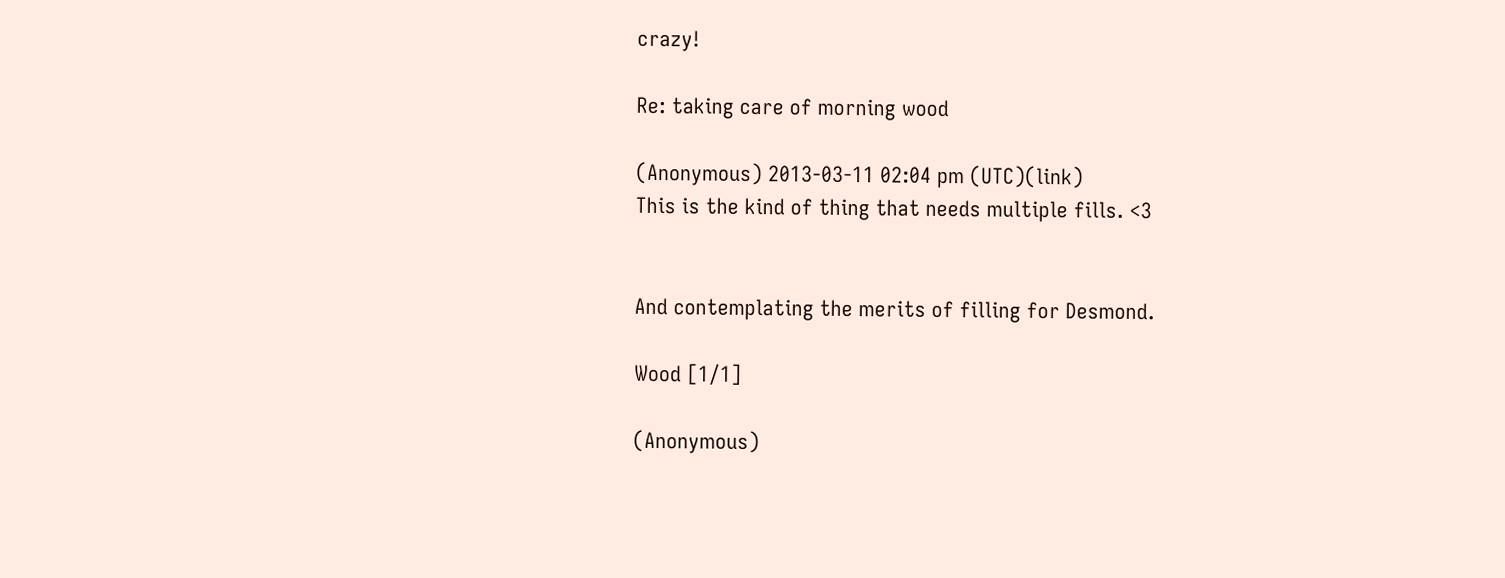crazy!

Re: taking care of morning wood

(Anonymous) 2013-03-11 02:04 pm (UTC)(link)
This is the kind of thing that needs multiple fills. <3


And contemplating the merits of filling for Desmond.

Wood [1/1]

(Anonymous)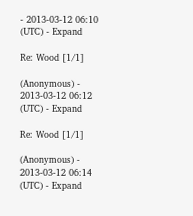- 2013-03-12 06:10 (UTC) - Expand

Re: Wood [1/1]

(Anonymous) - 2013-03-12 06:12 (UTC) - Expand

Re: Wood [1/1]

(Anonymous) - 2013-03-12 06:14 (UTC) - Expand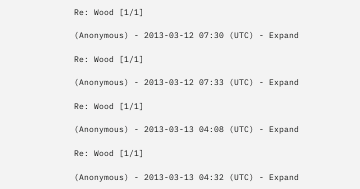Re: Wood [1/1]

(Anonymous) - 2013-03-12 07:30 (UTC) - Expand

Re: Wood [1/1]

(Anonymous) - 2013-03-12 07:33 (UTC) - Expand

Re: Wood [1/1]

(Anonymous) - 2013-03-13 04:08 (UTC) - Expand

Re: Wood [1/1]

(Anonymous) - 2013-03-13 04:32 (UTC) - Expand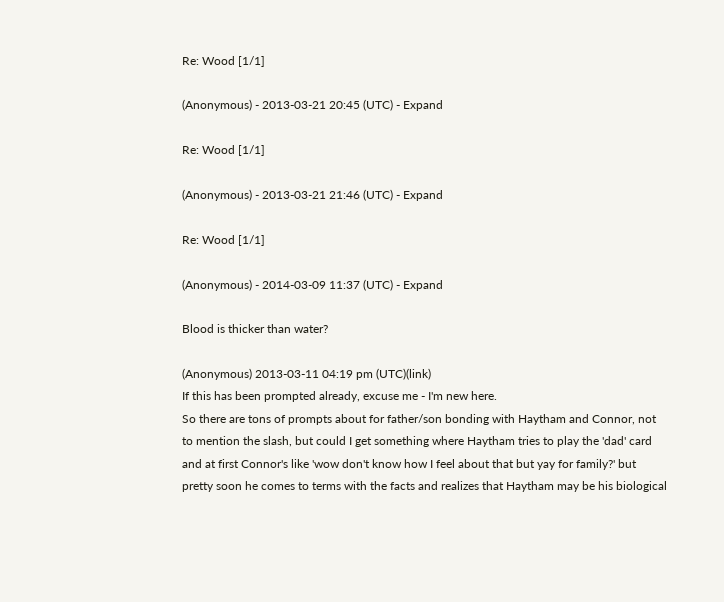Re: Wood [1/1]

(Anonymous) - 2013-03-21 20:45 (UTC) - Expand

Re: Wood [1/1]

(Anonymous) - 2013-03-21 21:46 (UTC) - Expand

Re: Wood [1/1]

(Anonymous) - 2014-03-09 11:37 (UTC) - Expand

Blood is thicker than water?

(Anonymous) 2013-03-11 04:19 pm (UTC)(link)
If this has been prompted already, excuse me - I'm new here.
So there are tons of prompts about for father/son bonding with Haytham and Connor, not to mention the slash, but could I get something where Haytham tries to play the 'dad' card and at first Connor's like 'wow don't know how I feel about that but yay for family?' but pretty soon he comes to terms with the facts and realizes that Haytham may be his biological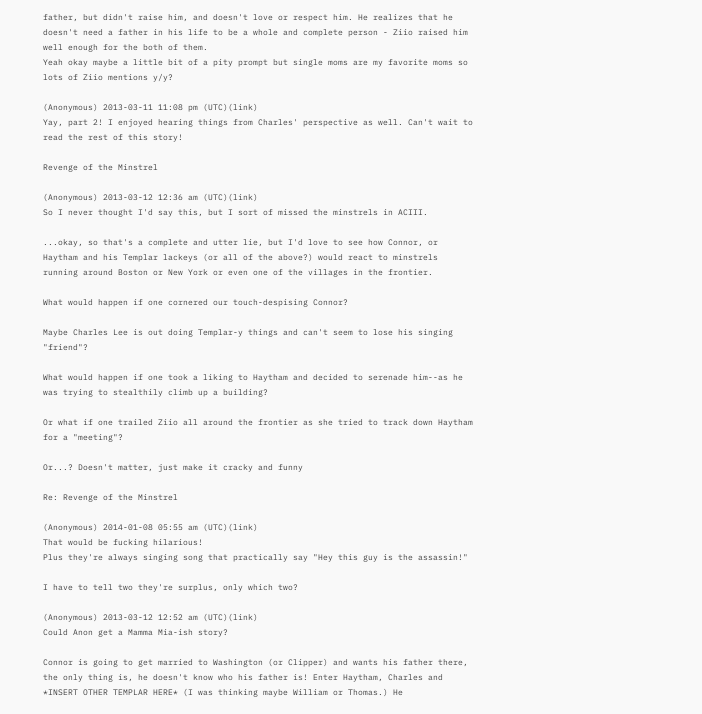father, but didn't raise him, and doesn't love or respect him. He realizes that he doesn't need a father in his life to be a whole and complete person - Ziio raised him well enough for the both of them.
Yeah okay maybe a little bit of a pity prompt but single moms are my favorite moms so lots of Ziio mentions y/y?

(Anonymous) 2013-03-11 11:08 pm (UTC)(link)
Yay, part 2! I enjoyed hearing things from Charles' perspective as well. Can't wait to read the rest of this story!

Revenge of the Minstrel

(Anonymous) 2013-03-12 12:36 am (UTC)(link)
So I never thought I'd say this, but I sort of missed the minstrels in ACIII.

...okay, so that's a complete and utter lie, but I'd love to see how Connor, or Haytham and his Templar lackeys (or all of the above?) would react to minstrels running around Boston or New York or even one of the villages in the frontier.

What would happen if one cornered our touch-despising Connor?

Maybe Charles Lee is out doing Templar-y things and can't seem to lose his singing "friend"?

What would happen if one took a liking to Haytham and decided to serenade him--as he was trying to stealthily climb up a building?

Or what if one trailed Ziio all around the frontier as she tried to track down Haytham for a "meeting"?

Or...? Doesn't matter, just make it cracky and funny

Re: Revenge of the Minstrel

(Anonymous) 2014-01-08 05:55 am (UTC)(link)
That would be fucking hilarious!
Plus they're always singing song that practically say "Hey this guy is the assassin!"

I have to tell two they're surplus, only which two?

(Anonymous) 2013-03-12 12:52 am (UTC)(link)
Could Anon get a Mamma Mia-ish story?

Connor is going to get married to Washington (or Clipper) and wants his father there, the only thing is, he doesn't know who his father is! Enter Haytham, Charles and *INSERT OTHER TEMPLAR HERE* (I was thinking maybe William or Thomas.) He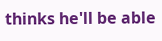thinks he'll be able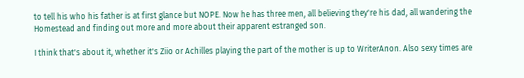to tell his who his father is at first glance but NOPE. Now he has three men, all believing they're his dad, all wandering the Homestead and finding out more and more about their apparent estranged son.

I think that's about it, whether it's Ziio or Achilles playing the part of the mother is up to WriterAnon. Also sexy times are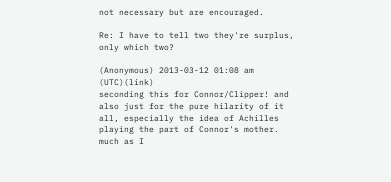not necessary but are encouraged.

Re: I have to tell two they're surplus, only which two?

(Anonymous) 2013-03-12 01:08 am (UTC)(link)
seconding this for Connor/Clipper! and also just for the pure hilarity of it all, especially the idea of Achilles playing the part of Connor's mother. much as I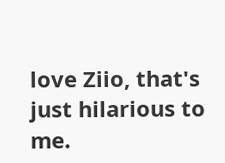love Ziio, that's just hilarious to me.